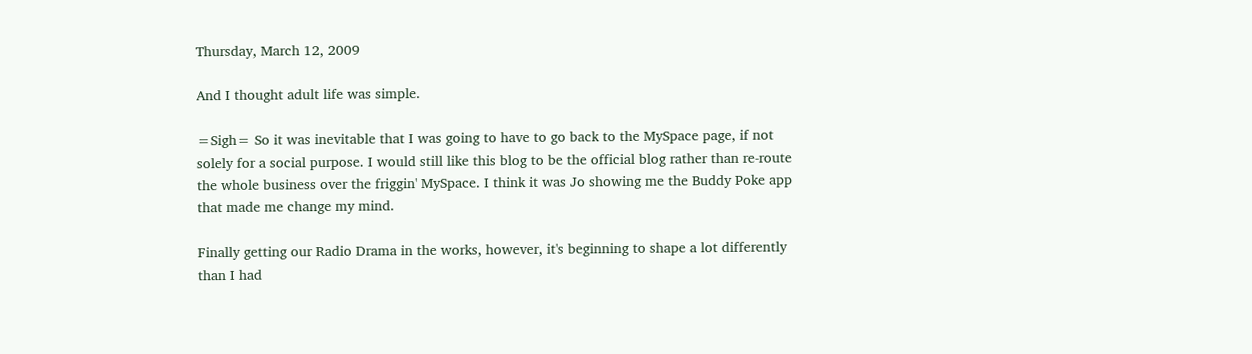Thursday, March 12, 2009

And I thought adult life was simple.

=Sigh= So it was inevitable that I was going to have to go back to the MySpace page, if not solely for a social purpose. I would still like this blog to be the official blog rather than re-route the whole business over the friggin' MySpace. I think it was Jo showing me the Buddy Poke app that made me change my mind.

Finally getting our Radio Drama in the works, however, it's beginning to shape a lot differently than I had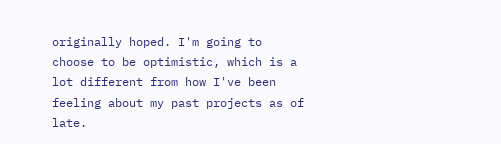originally hoped. I'm going to choose to be optimistic, which is a lot different from how I've been feeling about my past projects as of late.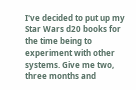I've decided to put up my Star Wars d20 books for the time being to experiment with other systems. Give me two, three months and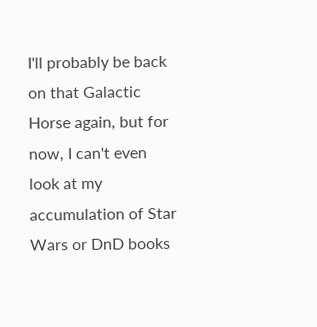I'll probably be back on that Galactic Horse again, but for now, I can't even look at my accumulation of Star Wars or DnD books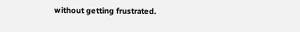without getting frustrated.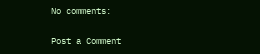No comments:

Post a Comment